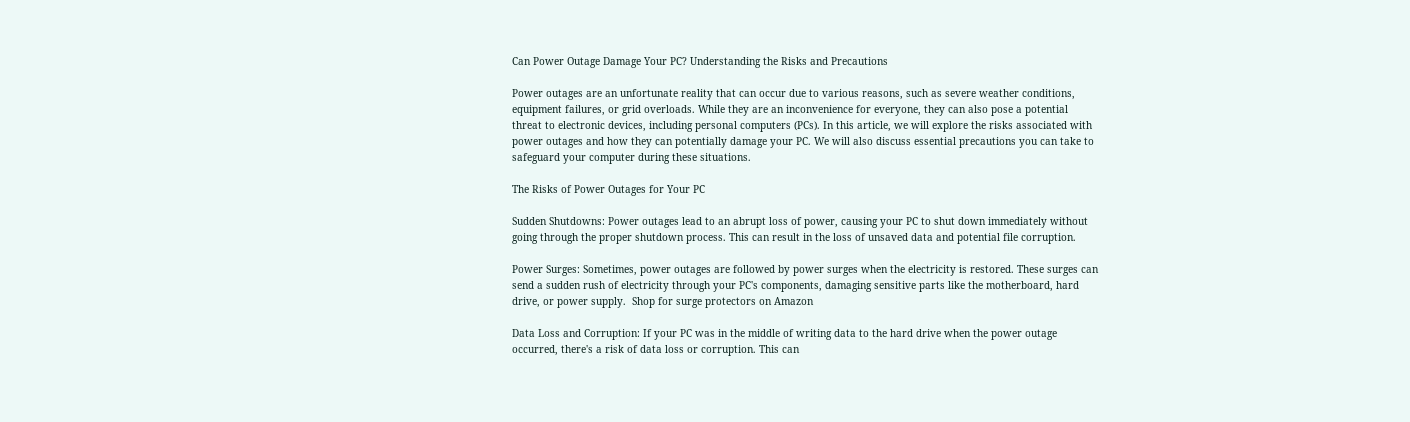Can Power Outage Damage Your PC? Understanding the Risks and Precautions

Power outages are an unfortunate reality that can occur due to various reasons, such as severe weather conditions, equipment failures, or grid overloads. While they are an inconvenience for everyone, they can also pose a potential threat to electronic devices, including personal computers (PCs). In this article, we will explore the risks associated with power outages and how they can potentially damage your PC. We will also discuss essential precautions you can take to safeguard your computer during these situations.

The Risks of Power Outages for Your PC

Sudden Shutdowns: Power outages lead to an abrupt loss of power, causing your PC to shut down immediately without going through the proper shutdown process. This can result in the loss of unsaved data and potential file corruption.

Power Surges: Sometimes, power outages are followed by power surges when the electricity is restored. These surges can send a sudden rush of electricity through your PC's components, damaging sensitive parts like the motherboard, hard drive, or power supply.  Shop for surge protectors on Amazon

Data Loss and Corruption: If your PC was in the middle of writing data to the hard drive when the power outage occurred, there's a risk of data loss or corruption. This can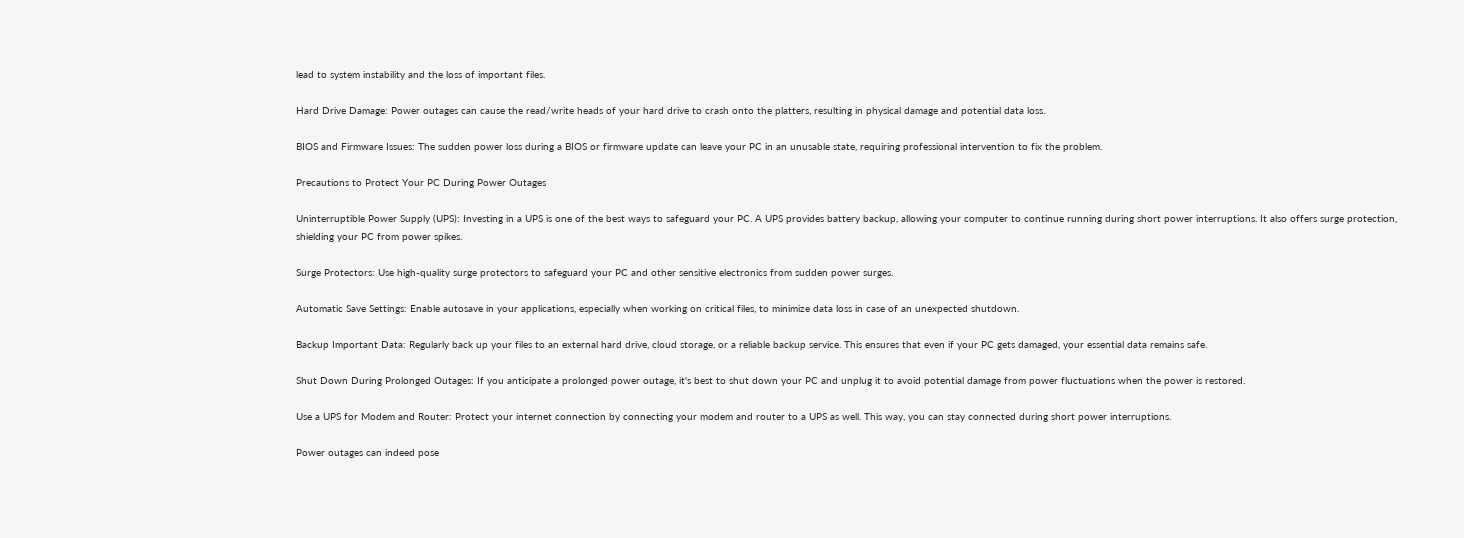lead to system instability and the loss of important files.

Hard Drive Damage: Power outages can cause the read/write heads of your hard drive to crash onto the platters, resulting in physical damage and potential data loss.

BIOS and Firmware Issues: The sudden power loss during a BIOS or firmware update can leave your PC in an unusable state, requiring professional intervention to fix the problem.

Precautions to Protect Your PC During Power Outages

Uninterruptible Power Supply (UPS): Investing in a UPS is one of the best ways to safeguard your PC. A UPS provides battery backup, allowing your computer to continue running during short power interruptions. It also offers surge protection, shielding your PC from power spikes.

Surge Protectors: Use high-quality surge protectors to safeguard your PC and other sensitive electronics from sudden power surges.

Automatic Save Settings: Enable autosave in your applications, especially when working on critical files, to minimize data loss in case of an unexpected shutdown.

Backup Important Data: Regularly back up your files to an external hard drive, cloud storage, or a reliable backup service. This ensures that even if your PC gets damaged, your essential data remains safe.

Shut Down During Prolonged Outages: If you anticipate a prolonged power outage, it's best to shut down your PC and unplug it to avoid potential damage from power fluctuations when the power is restored.

Use a UPS for Modem and Router: Protect your internet connection by connecting your modem and router to a UPS as well. This way, you can stay connected during short power interruptions.

Power outages can indeed pose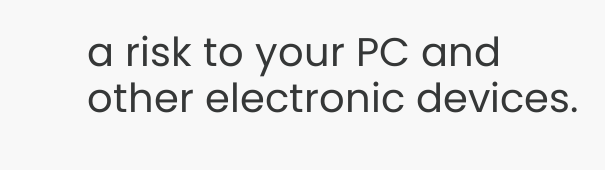a risk to your PC and other electronic devices.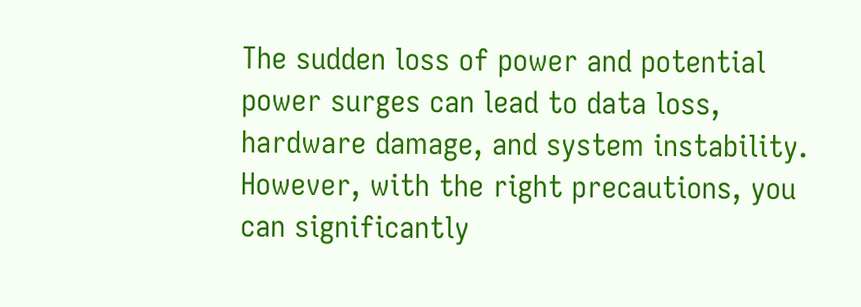The sudden loss of power and potential power surges can lead to data loss, hardware damage, and system instability. However, with the right precautions, you can significantly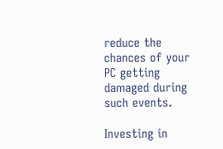reduce the chances of your PC getting damaged during such events.

Investing in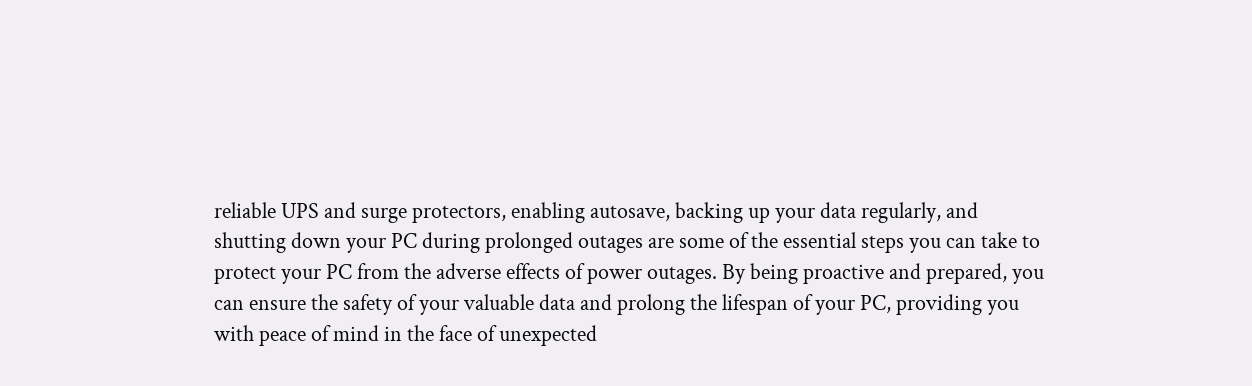reliable UPS and surge protectors, enabling autosave, backing up your data regularly, and shutting down your PC during prolonged outages are some of the essential steps you can take to protect your PC from the adverse effects of power outages. By being proactive and prepared, you can ensure the safety of your valuable data and prolong the lifespan of your PC, providing you with peace of mind in the face of unexpected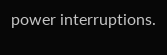power interruptions.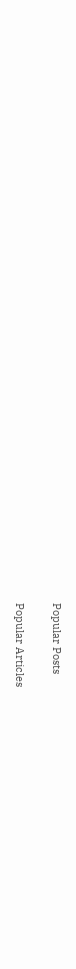Popular Posts

Popular Articles